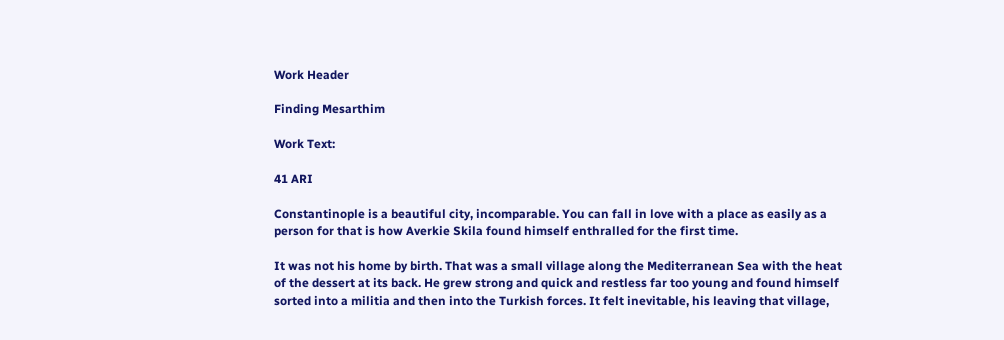Work Header

Finding Mesarthim

Work Text:

41 ARI

Constantinople is a beautiful city, incomparable. You can fall in love with a place as easily as a person for that is how Averkie Skila found himself enthralled for the first time.

It was not his home by birth. That was a small village along the Mediterranean Sea with the heat of the dessert at its back. He grew strong and quick and restless far too young and found himself sorted into a militia and then into the Turkish forces. It felt inevitable, his leaving that village,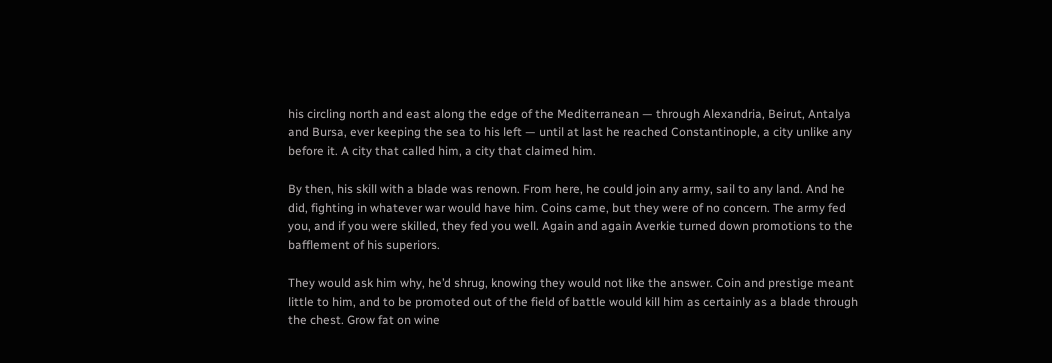his circling north and east along the edge of the Mediterranean — through Alexandria, Beirut, Antalya and Bursa, ever keeping the sea to his left — until at last he reached Constantinople, a city unlike any before it. A city that called him, a city that claimed him.

By then, his skill with a blade was renown. From here, he could join any army, sail to any land. And he did, fighting in whatever war would have him. Coins came, but they were of no concern. The army fed you, and if you were skilled, they fed you well. Again and again Averkie turned down promotions to the bafflement of his superiors.

They would ask him why, he’d shrug, knowing they would not like the answer. Coin and prestige meant little to him, and to be promoted out of the field of battle would kill him as certainly as a blade through the chest. Grow fat on wine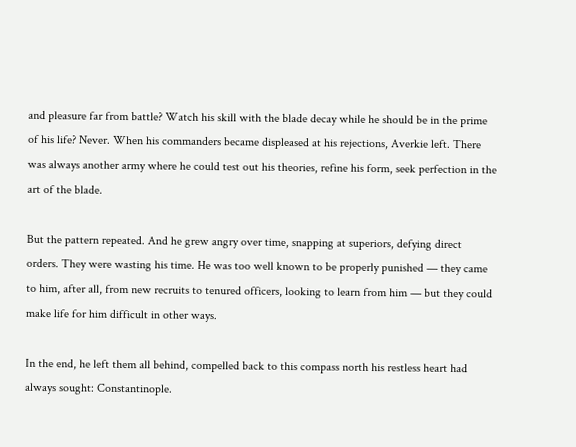and pleasure far from battle? Watch his skill with the blade decay while he should be in the prime of his life? Never. When his commanders became displeased at his rejections, Averkie left. There was always another army where he could test out his theories, refine his form, seek perfection in the art of the blade.

But the pattern repeated. And he grew angry over time, snapping at superiors, defying direct orders. They were wasting his time. He was too well known to be properly punished — they came to him, after all, from new recruits to tenured officers, looking to learn from him — but they could make life for him difficult in other ways.

In the end, he left them all behind, compelled back to this compass north his restless heart had always sought: Constantinople.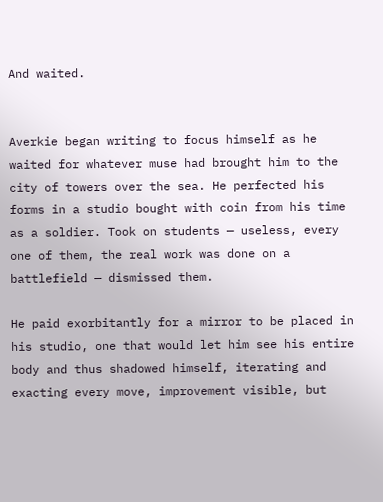And waited.


Averkie began writing to focus himself as he waited for whatever muse had brought him to the city of towers over the sea. He perfected his forms in a studio bought with coin from his time as a soldier. Took on students — useless, every one of them, the real work was done on a battlefield — dismissed them.

He paid exorbitantly for a mirror to be placed in his studio, one that would let him see his entire body and thus shadowed himself, iterating and exacting every move, improvement visible, but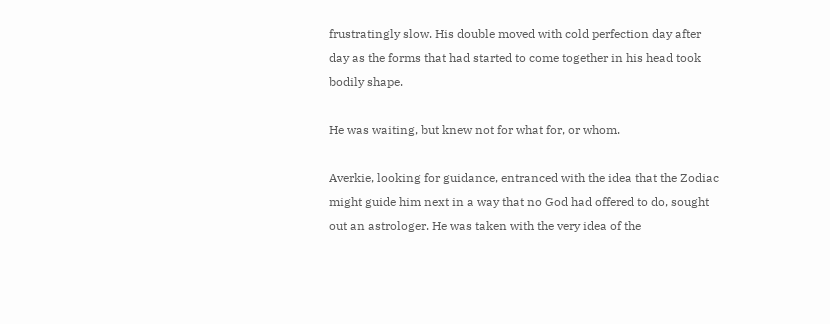frustratingly slow. His double moved with cold perfection day after day as the forms that had started to come together in his head took bodily shape.

He was waiting, but knew not for what for, or whom.

Averkie, looking for guidance, entranced with the idea that the Zodiac might guide him next in a way that no God had offered to do, sought out an astrologer. He was taken with the very idea of the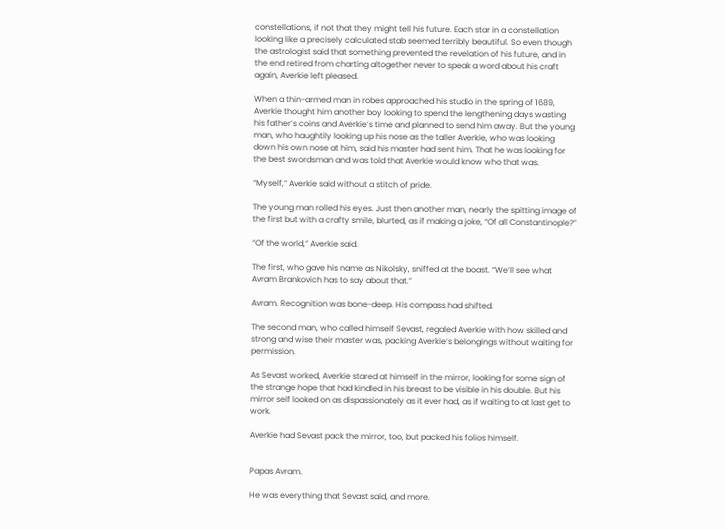constellations, if not that they might tell his future. Each star in a constellation looking like a precisely calculated stab seemed terribly beautiful. So even though the astrologist said that something prevented the revelation of his future, and in the end retired from charting altogether never to speak a word about his craft again, Averkie left pleased.

When a thin-armed man in robes approached his studio in the spring of 1689, Averkie thought him another boy looking to spend the lengthening days wasting his father’s coins and Averkie’s time and planned to send him away. But the young man, who haughtily looking up his nose as the taller Averkie, who was looking down his own nose at him, said his master had sent him. That he was looking for the best swordsman and was told that Averkie would know who that was.

“Myself,” Averkie said without a stitch of pride.

The young man rolled his eyes. Just then another man, nearly the spitting image of the first but with a crafty smile, blurted, as if making a joke, “Of all Constantinople?”

“Of the world,” Averkie said.

The first, who gave his name as Nikolsky, sniffed at the boast. “We’ll see what Avram Brankovich has to say about that.”

Avram. Recognition was bone-deep. His compass had shifted.

The second man, who called himself Sevast, regaled Averkie with how skilled and strong and wise their master was, packing Averkie’s belongings without waiting for permission.

As Sevast worked, Averkie stared at himself in the mirror, looking for some sign of the strange hope that had kindled in his breast to be visible in his double. But his mirror self looked on as dispassionately as it ever had, as if waiting to at last get to work.

Averkie had Sevast pack the mirror, too, but packed his folios himself.


Papas Avram.

He was everything that Sevast said, and more.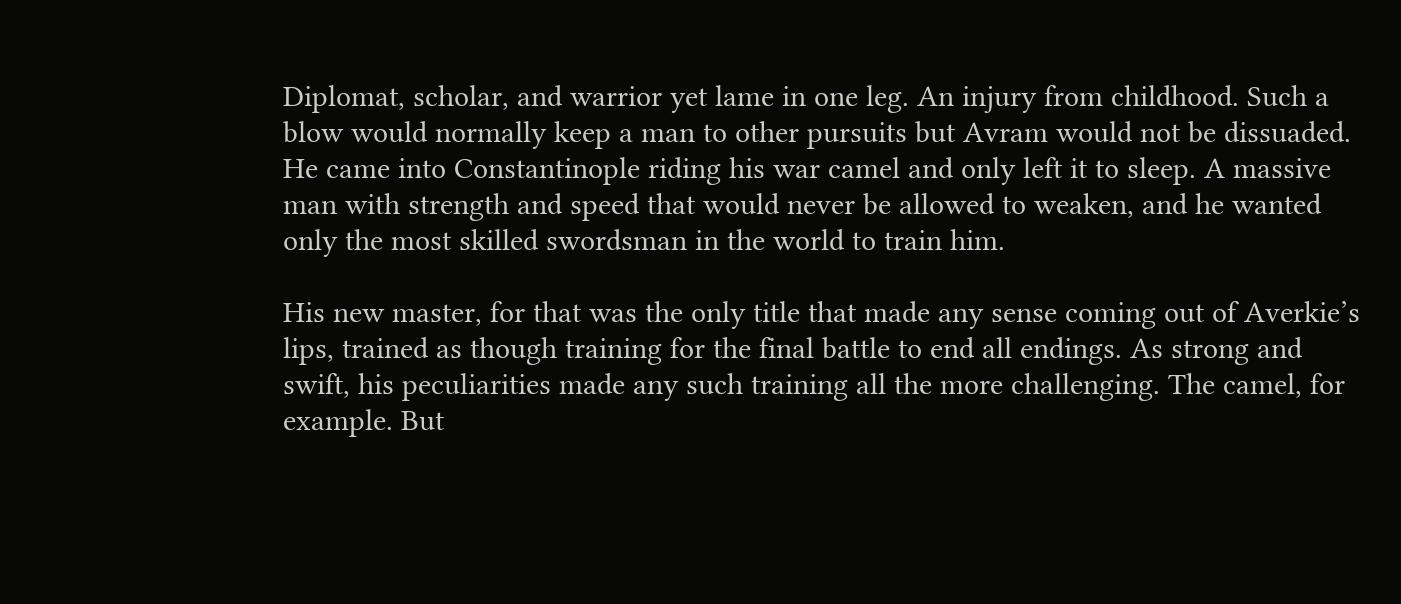Diplomat, scholar, and warrior yet lame in one leg. An injury from childhood. Such a blow would normally keep a man to other pursuits but Avram would not be dissuaded. He came into Constantinople riding his war camel and only left it to sleep. A massive man with strength and speed that would never be allowed to weaken, and he wanted only the most skilled swordsman in the world to train him.

His new master, for that was the only title that made any sense coming out of Averkie’s lips, trained as though training for the final battle to end all endings. As strong and swift, his peculiarities made any such training all the more challenging. The camel, for example. But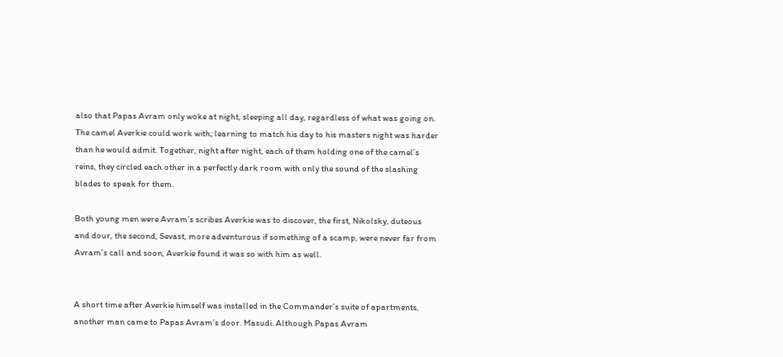also that Papas Avram only woke at night, sleeping all day, regardless of what was going on. The camel Averkie could work with; learning to match his day to his masters night was harder than he would admit. Together, night after night, each of them holding one of the camel’s reins, they circled each other in a perfectly dark room with only the sound of the slashing blades to speak for them.

Both young men were Avram’s scribes Averkie was to discover, the first, Nikolsky, duteous and dour, the second, Sevast, more adventurous if something of a scamp, were never far from Avram’s call and soon, Averkie found it was so with him as well.


A short time after Averkie himself was installed in the Commander’s suite of apartments, another man came to Papas Avram’s door. Masudi. Although Papas Avram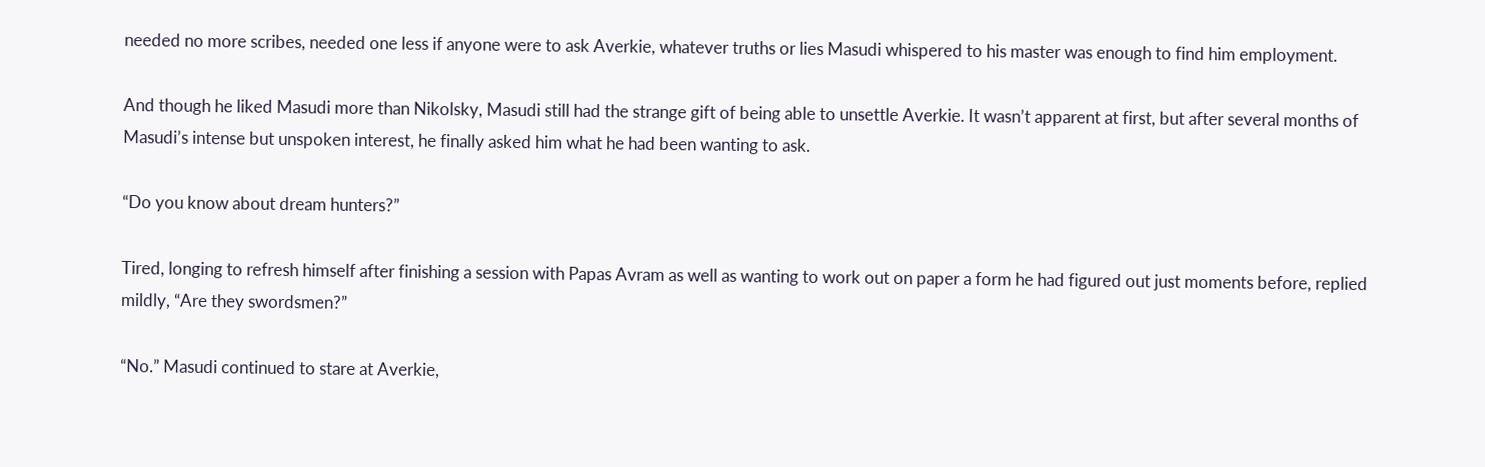needed no more scribes, needed one less if anyone were to ask Averkie, whatever truths or lies Masudi whispered to his master was enough to find him employment.

And though he liked Masudi more than Nikolsky, Masudi still had the strange gift of being able to unsettle Averkie. It wasn’t apparent at first, but after several months of Masudi’s intense but unspoken interest, he finally asked him what he had been wanting to ask.

“Do you know about dream hunters?”

Tired, longing to refresh himself after finishing a session with Papas Avram as well as wanting to work out on paper a form he had figured out just moments before, replied mildly, “Are they swordsmen?”

“No.” Masudi continued to stare at Averkie,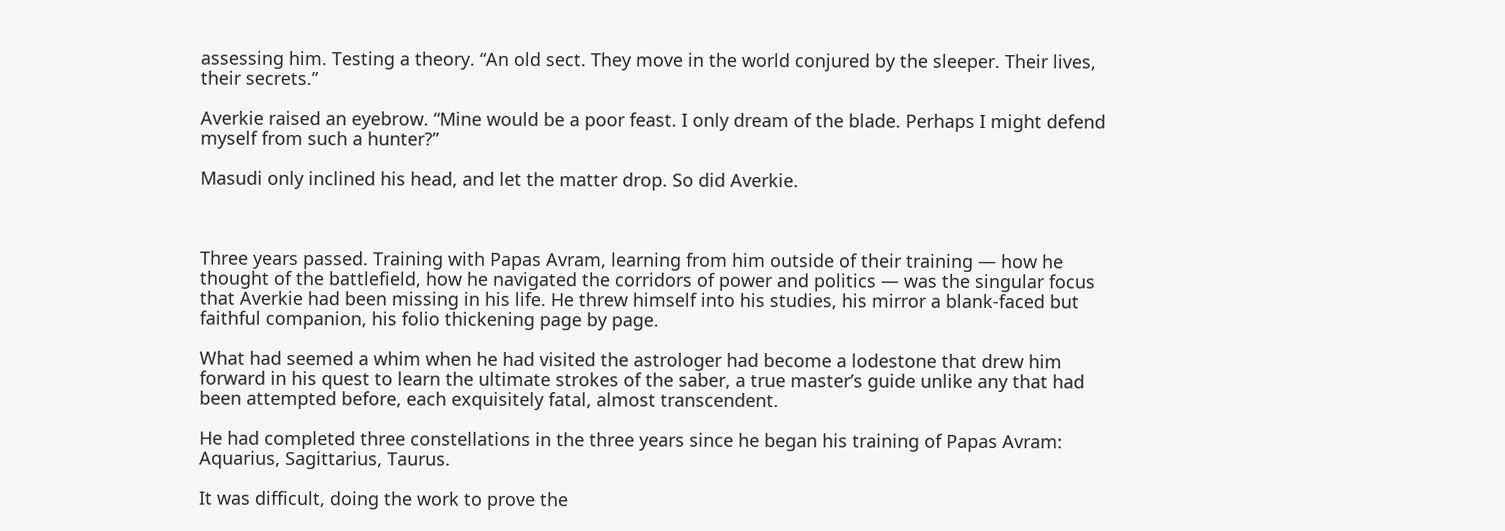assessing him. Testing a theory. “An old sect. They move in the world conjured by the sleeper. Their lives, their secrets.”

Averkie raised an eyebrow. “Mine would be a poor feast. I only dream of the blade. Perhaps I might defend myself from such a hunter?”

Masudi only inclined his head, and let the matter drop. So did Averkie.



Three years passed. Training with Papas Avram, learning from him outside of their training — how he thought of the battlefield, how he navigated the corridors of power and politics — was the singular focus that Averkie had been missing in his life. He threw himself into his studies, his mirror a blank-faced but faithful companion, his folio thickening page by page.

What had seemed a whim when he had visited the astrologer had become a lodestone that drew him forward in his quest to learn the ultimate strokes of the saber, a true master’s guide unlike any that had been attempted before, each exquisitely fatal, almost transcendent.

He had completed three constellations in the three years since he began his training of Papas Avram: Aquarius, Sagittarius, Taurus.

It was difficult, doing the work to prove the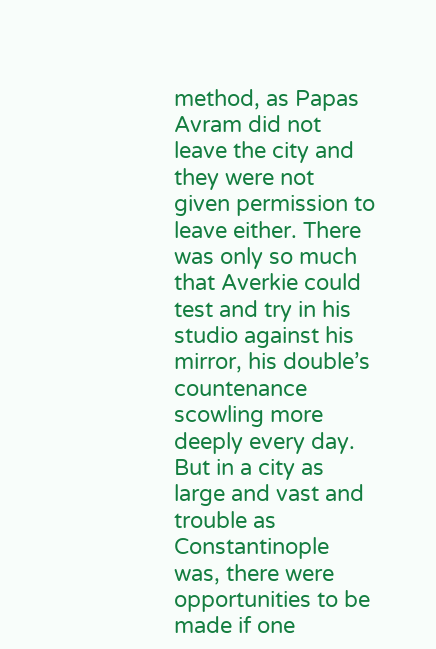method, as Papas Avram did not leave the city and they were not given permission to leave either. There was only so much that Averkie could test and try in his studio against his mirror, his double’s countenance scowling more deeply every day. But in a city as large and vast and trouble as Constantinople was, there were opportunities to be made if one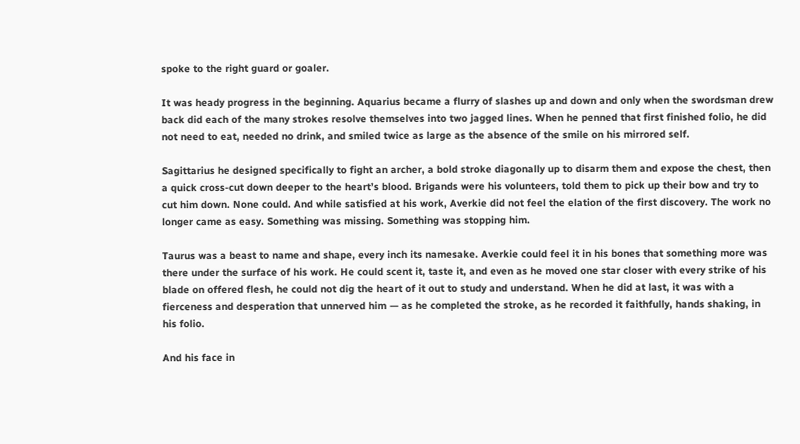spoke to the right guard or goaler.

It was heady progress in the beginning. Aquarius became a flurry of slashes up and down and only when the swordsman drew back did each of the many strokes resolve themselves into two jagged lines. When he penned that first finished folio, he did not need to eat, needed no drink, and smiled twice as large as the absence of the smile on his mirrored self.

Sagittarius he designed specifically to fight an archer, a bold stroke diagonally up to disarm them and expose the chest, then a quick cross-cut down deeper to the heart’s blood. Brigands were his volunteers, told them to pick up their bow and try to cut him down. None could. And while satisfied at his work, Averkie did not feel the elation of the first discovery. The work no longer came as easy. Something was missing. Something was stopping him.

Taurus was a beast to name and shape, every inch its namesake. Averkie could feel it in his bones that something more was there under the surface of his work. He could scent it, taste it, and even as he moved one star closer with every strike of his blade on offered flesh, he could not dig the heart of it out to study and understand. When he did at last, it was with a fierceness and desperation that unnerved him — as he completed the stroke, as he recorded it faithfully, hands shaking, in his folio.

And his face in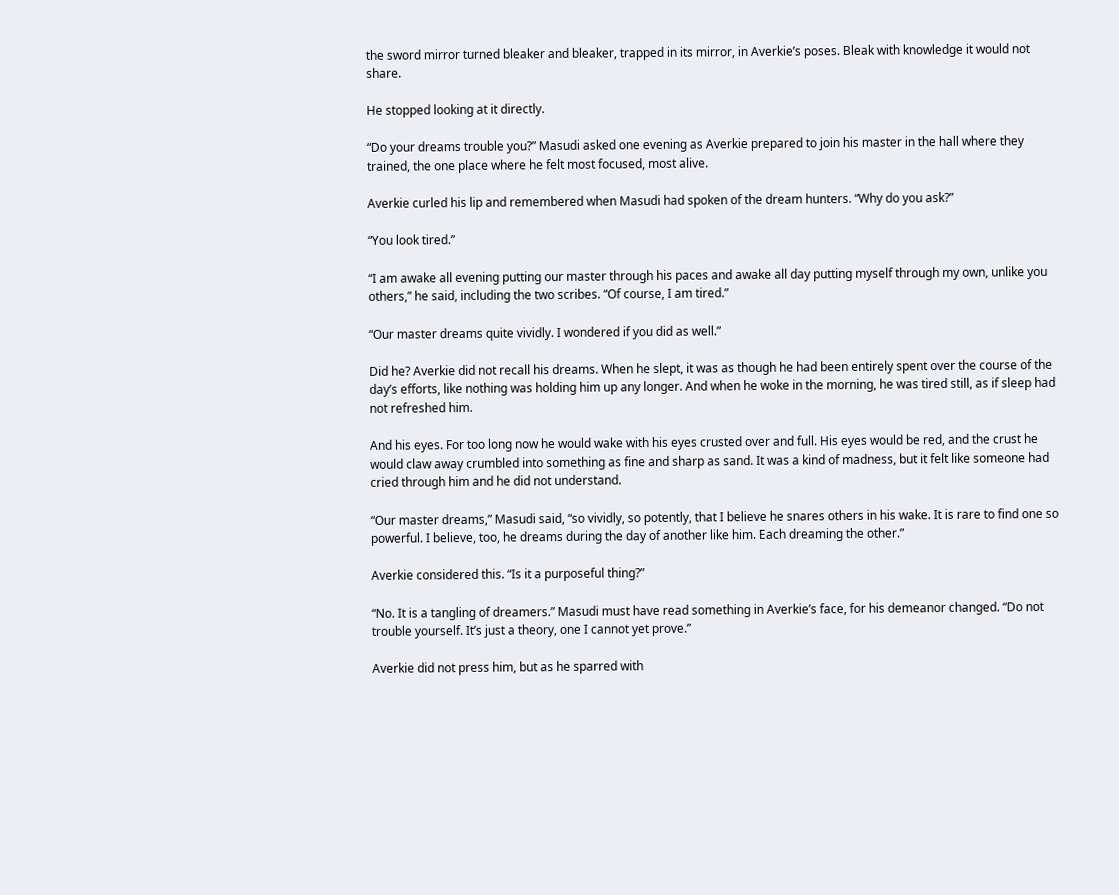the sword mirror turned bleaker and bleaker, trapped in its mirror, in Averkie’s poses. Bleak with knowledge it would not share.

He stopped looking at it directly.

“Do your dreams trouble you?” Masudi asked one evening as Averkie prepared to join his master in the hall where they trained, the one place where he felt most focused, most alive.

Averkie curled his lip and remembered when Masudi had spoken of the dream hunters. “Why do you ask?”

“You look tired.”

“I am awake all evening putting our master through his paces and awake all day putting myself through my own, unlike you others,” he said, including the two scribes. “Of course, I am tired.”

“Our master dreams quite vividly. I wondered if you did as well.”

Did he? Averkie did not recall his dreams. When he slept, it was as though he had been entirely spent over the course of the day’s efforts, like nothing was holding him up any longer. And when he woke in the morning, he was tired still, as if sleep had not refreshed him.

And his eyes. For too long now he would wake with his eyes crusted over and full. His eyes would be red, and the crust he would claw away crumbled into something as fine and sharp as sand. It was a kind of madness, but it felt like someone had cried through him and he did not understand.

“Our master dreams,” Masudi said, “so vividly, so potently, that I believe he snares others in his wake. It is rare to find one so powerful. I believe, too, he dreams during the day of another like him. Each dreaming the other.”

Averkie considered this. “Is it a purposeful thing?”

“No. It is a tangling of dreamers.” Masudi must have read something in Averkie’s face, for his demeanor changed. “Do not trouble yourself. It’s just a theory, one I cannot yet prove.”

Averkie did not press him, but as he sparred with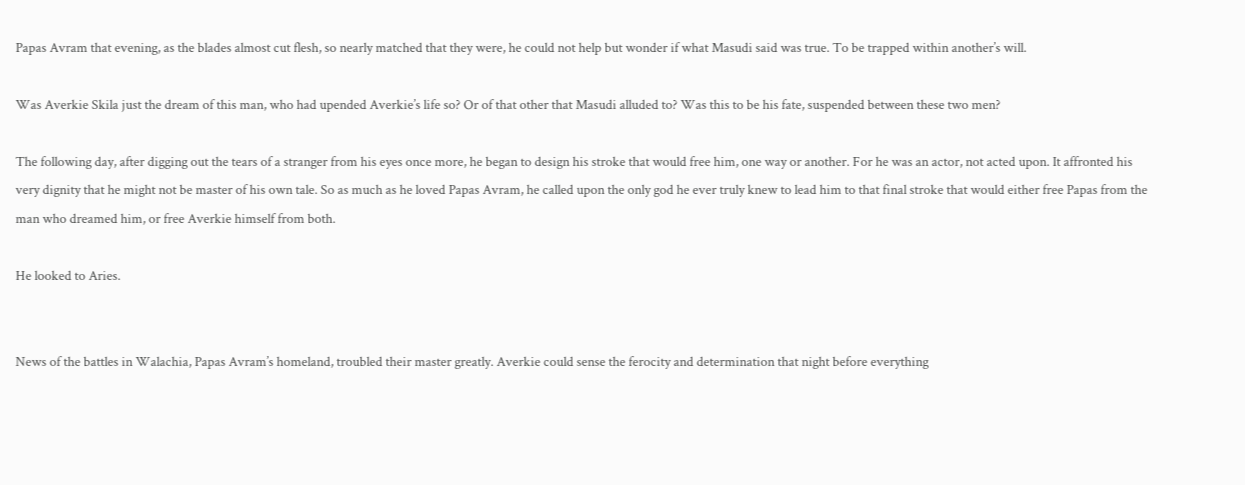Papas Avram that evening, as the blades almost cut flesh, so nearly matched that they were, he could not help but wonder if what Masudi said was true. To be trapped within another’s will.

Was Averkie Skila just the dream of this man, who had upended Averkie’s life so? Or of that other that Masudi alluded to? Was this to be his fate, suspended between these two men?

The following day, after digging out the tears of a stranger from his eyes once more, he began to design his stroke that would free him, one way or another. For he was an actor, not acted upon. It affronted his very dignity that he might not be master of his own tale. So as much as he loved Papas Avram, he called upon the only god he ever truly knew to lead him to that final stroke that would either free Papas from the man who dreamed him, or free Averkie himself from both.

He looked to Aries.


News of the battles in Walachia, Papas Avram’s homeland, troubled their master greatly. Averkie could sense the ferocity and determination that night before everything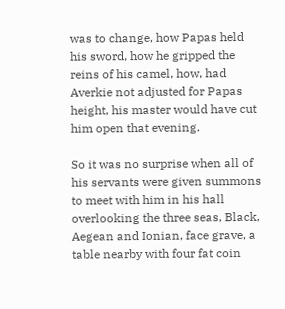was to change, how Papas held his sword, how he gripped the reins of his camel, how, had Averkie not adjusted for Papas height, his master would have cut him open that evening.

So it was no surprise when all of his servants were given summons to meet with him in his hall overlooking the three seas, Black, Aegean and Ionian, face grave, a table nearby with four fat coin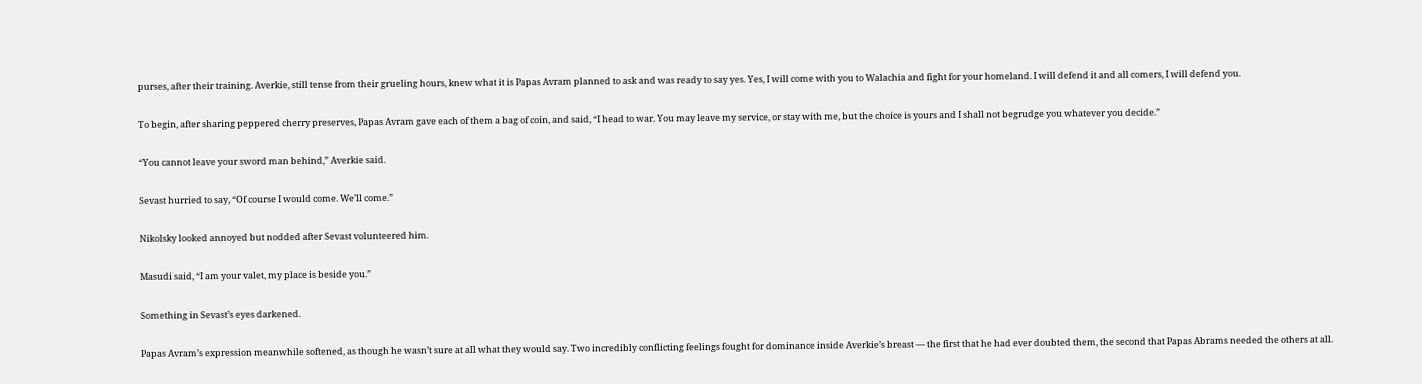purses, after their training. Averkie, still tense from their grueling hours, knew what it is Papas Avram planned to ask and was ready to say yes. Yes, I will come with you to Walachia and fight for your homeland. I will defend it and all comers, I will defend you.

To begin, after sharing peppered cherry preserves, Papas Avram gave each of them a bag of coin, and said, “I head to war. You may leave my service, or stay with me, but the choice is yours and I shall not begrudge you whatever you decide.”

“You cannot leave your sword man behind,” Averkie said.

Sevast hurried to say, “Of course I would come. We’ll come.”

Nikolsky looked annoyed but nodded after Sevast volunteered him.

Masudi said, “I am your valet, my place is beside you.”

Something in Sevast’s eyes darkened.

Papas Avram’s expression meanwhile softened, as though he wasn’t sure at all what they would say. Two incredibly conflicting feelings fought for dominance inside Averkie’s breast — the first that he had ever doubted them, the second that Papas Abrams needed the others at all.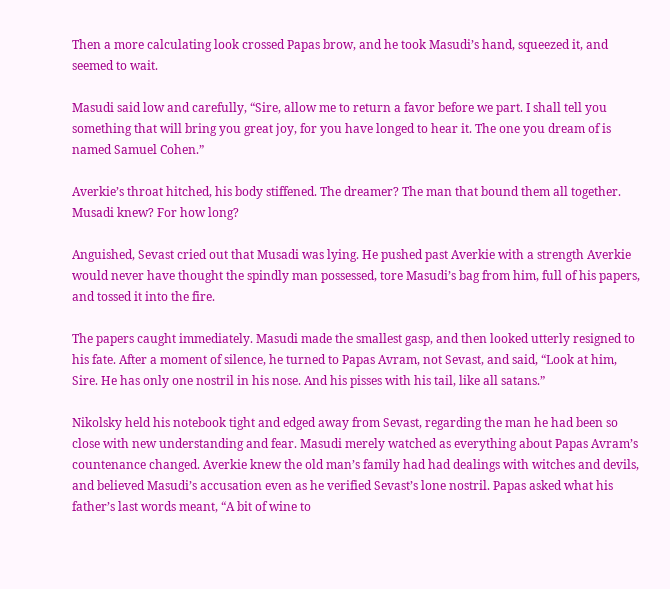Then a more calculating look crossed Papas brow, and he took Masudi’s hand, squeezed it, and seemed to wait.

Masudi said low and carefully, “Sire, allow me to return a favor before we part. I shall tell you something that will bring you great joy, for you have longed to hear it. The one you dream of is named Samuel Cohen.”

Averkie’s throat hitched, his body stiffened. The dreamer? The man that bound them all together. Musadi knew? For how long?

Anguished, Sevast cried out that Musadi was lying. He pushed past Averkie with a strength Averkie would never have thought the spindly man possessed, tore Masudi’s bag from him, full of his papers, and tossed it into the fire.

The papers caught immediately. Masudi made the smallest gasp, and then looked utterly resigned to his fate. After a moment of silence, he turned to Papas Avram, not Sevast, and said, “Look at him, Sire. He has only one nostril in his nose. And his pisses with his tail, like all satans.”

Nikolsky held his notebook tight and edged away from Sevast, regarding the man he had been so close with new understanding and fear. Masudi merely watched as everything about Papas Avram’s countenance changed. Averkie knew the old man’s family had had dealings with witches and devils, and believed Masudi’s accusation even as he verified Sevast’s lone nostril. Papas asked what his father’s last words meant, “A bit of wine to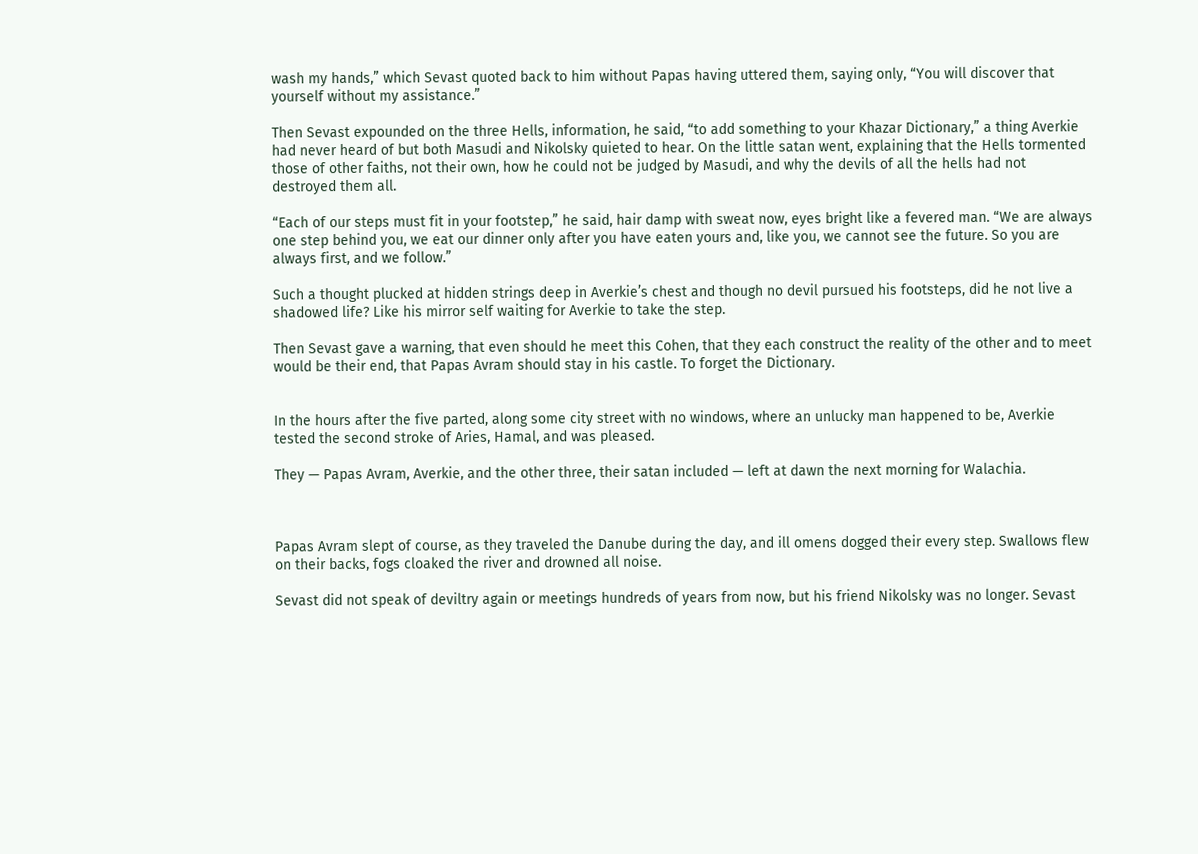wash my hands,” which Sevast quoted back to him without Papas having uttered them, saying only, “You will discover that yourself without my assistance.”

Then Sevast expounded on the three Hells, information, he said, “to add something to your Khazar Dictionary,” a thing Averkie had never heard of but both Masudi and Nikolsky quieted to hear. On the little satan went, explaining that the Hells tormented those of other faiths, not their own, how he could not be judged by Masudi, and why the devils of all the hells had not destroyed them all.

“Each of our steps must fit in your footstep,” he said, hair damp with sweat now, eyes bright like a fevered man. “We are always one step behind you, we eat our dinner only after you have eaten yours and, like you, we cannot see the future. So you are always first, and we follow.”

Such a thought plucked at hidden strings deep in Averkie’s chest and though no devil pursued his footsteps, did he not live a shadowed life? Like his mirror self waiting for Averkie to take the step.

Then Sevast gave a warning, that even should he meet this Cohen, that they each construct the reality of the other and to meet would be their end, that Papas Avram should stay in his castle. To forget the Dictionary.


In the hours after the five parted, along some city street with no windows, where an unlucky man happened to be, Averkie tested the second stroke of Aries, Hamal, and was pleased.

They — Papas Avram, Averkie, and the other three, their satan included — left at dawn the next morning for Walachia.



Papas Avram slept of course, as they traveled the Danube during the day, and ill omens dogged their every step. Swallows flew on their backs, fogs cloaked the river and drowned all noise.

Sevast did not speak of deviltry again or meetings hundreds of years from now, but his friend Nikolsky was no longer. Sevast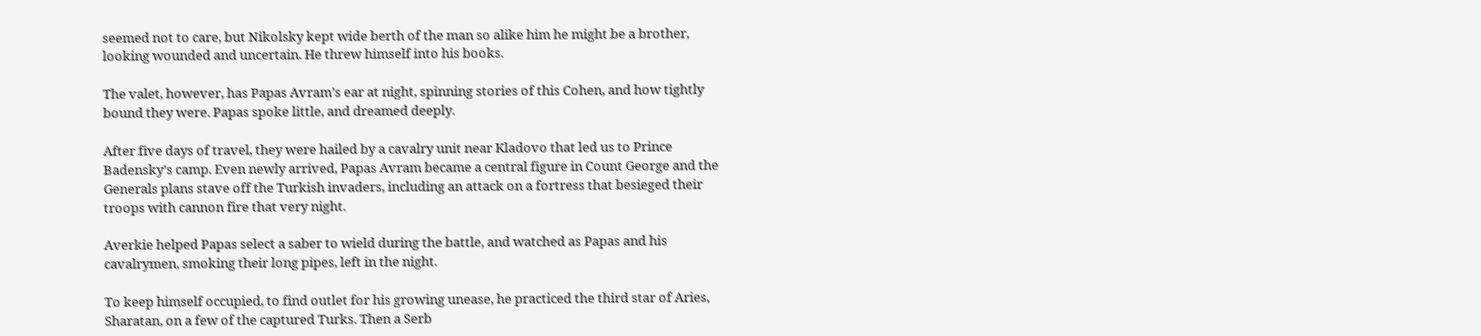seemed not to care, but Nikolsky kept wide berth of the man so alike him he might be a brother, looking wounded and uncertain. He threw himself into his books.

The valet, however, has Papas Avram’s ear at night, spinning stories of this Cohen, and how tightly bound they were. Papas spoke little, and dreamed deeply.

After five days of travel, they were hailed by a cavalry unit near Kladovo that led us to Prince Badensky’s camp. Even newly arrived, Papas Avram became a central figure in Count George and the Generals plans stave off the Turkish invaders, including an attack on a fortress that besieged their troops with cannon fire that very night.

Averkie helped Papas select a saber to wield during the battle, and watched as Papas and his cavalrymen, smoking their long pipes, left in the night.

To keep himself occupied, to find outlet for his growing unease, he practiced the third star of Aries, Sharatan, on a few of the captured Turks. Then a Serb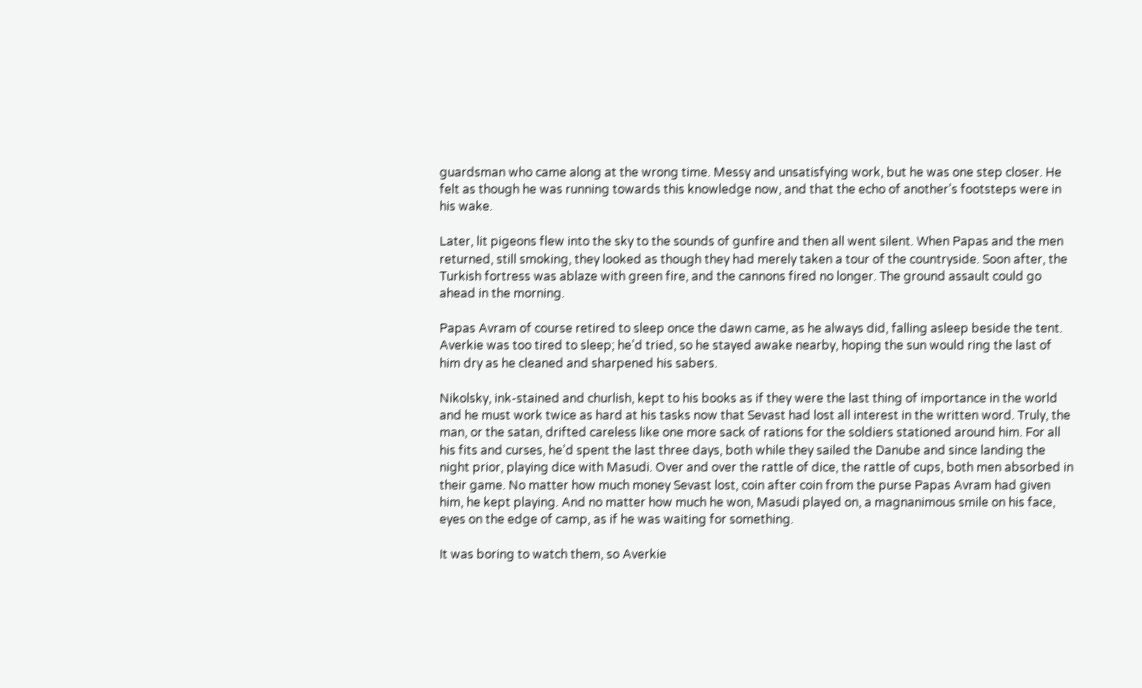guardsman who came along at the wrong time. Messy and unsatisfying work, but he was one step closer. He felt as though he was running towards this knowledge now, and that the echo of another’s footsteps were in his wake.

Later, lit pigeons flew into the sky to the sounds of gunfire and then all went silent. When Papas and the men returned, still smoking, they looked as though they had merely taken a tour of the countryside. Soon after, the Turkish fortress was ablaze with green fire, and the cannons fired no longer. The ground assault could go ahead in the morning.

Papas Avram of course retired to sleep once the dawn came, as he always did, falling asleep beside the tent. Averkie was too tired to sleep; he’d tried, so he stayed awake nearby, hoping the sun would ring the last of him dry as he cleaned and sharpened his sabers.

Nikolsky, ink-stained and churlish, kept to his books as if they were the last thing of importance in the world and he must work twice as hard at his tasks now that Sevast had lost all interest in the written word. Truly, the man, or the satan, drifted careless like one more sack of rations for the soldiers stationed around him. For all his fits and curses, he’d spent the last three days, both while they sailed the Danube and since landing the night prior, playing dice with Masudi. Over and over the rattle of dice, the rattle of cups, both men absorbed in their game. No matter how much money Sevast lost, coin after coin from the purse Papas Avram had given him, he kept playing. And no matter how much he won, Masudi played on, a magnanimous smile on his face, eyes on the edge of camp, as if he was waiting for something.

It was boring to watch them, so Averkie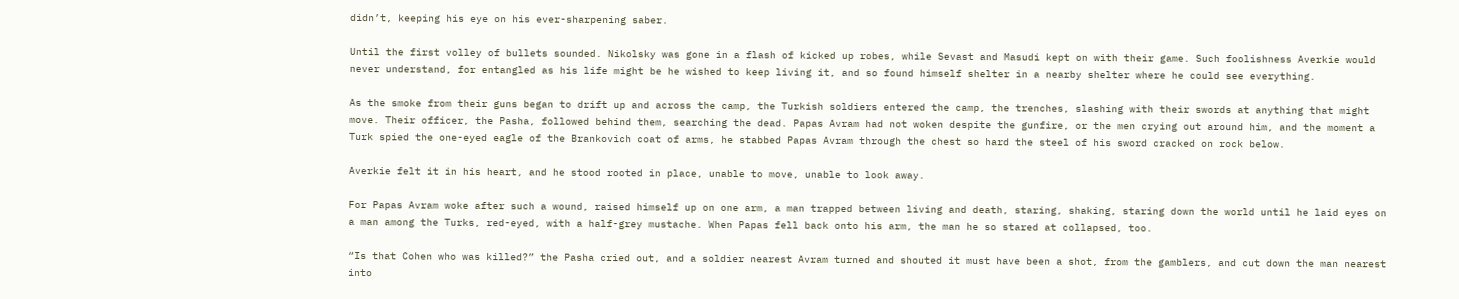didn’t, keeping his eye on his ever-sharpening saber.

Until the first volley of bullets sounded. Nikolsky was gone in a flash of kicked up robes, while Sevast and Masudi kept on with their game. Such foolishness Averkie would never understand, for entangled as his life might be he wished to keep living it, and so found himself shelter in a nearby shelter where he could see everything.

As the smoke from their guns began to drift up and across the camp, the Turkish soldiers entered the camp, the trenches, slashing with their swords at anything that might move. Their officer, the Pasha, followed behind them, searching the dead. Papas Avram had not woken despite the gunfire, or the men crying out around him, and the moment a Turk spied the one-eyed eagle of the Brankovich coat of arms, he stabbed Papas Avram through the chest so hard the steel of his sword cracked on rock below.

Averkie felt it in his heart, and he stood rooted in place, unable to move, unable to look away.

For Papas Avram woke after such a wound, raised himself up on one arm, a man trapped between living and death, staring, shaking, staring down the world until he laid eyes on a man among the Turks, red-eyed, with a half-grey mustache. When Papas fell back onto his arm, the man he so stared at collapsed, too.

“Is that Cohen who was killed?” the Pasha cried out, and a soldier nearest Avram turned and shouted it must have been a shot, from the gamblers, and cut down the man nearest into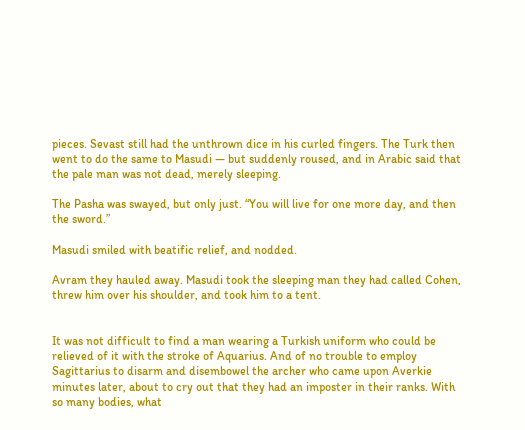pieces. Sevast still had the unthrown dice in his curled fingers. The Turk then went to do the same to Masudi — but suddenly roused, and in Arabic said that the pale man was not dead, merely sleeping.

The Pasha was swayed, but only just. “You will live for one more day, and then the sword.”

Masudi smiled with beatific relief, and nodded.

Avram they hauled away. Masudi took the sleeping man they had called Cohen, threw him over his shoulder, and took him to a tent.


It was not difficult to find a man wearing a Turkish uniform who could be relieved of it with the stroke of Aquarius. And of no trouble to employ Sagittarius to disarm and disembowel the archer who came upon Averkie minutes later, about to cry out that they had an imposter in their ranks. With so many bodies, what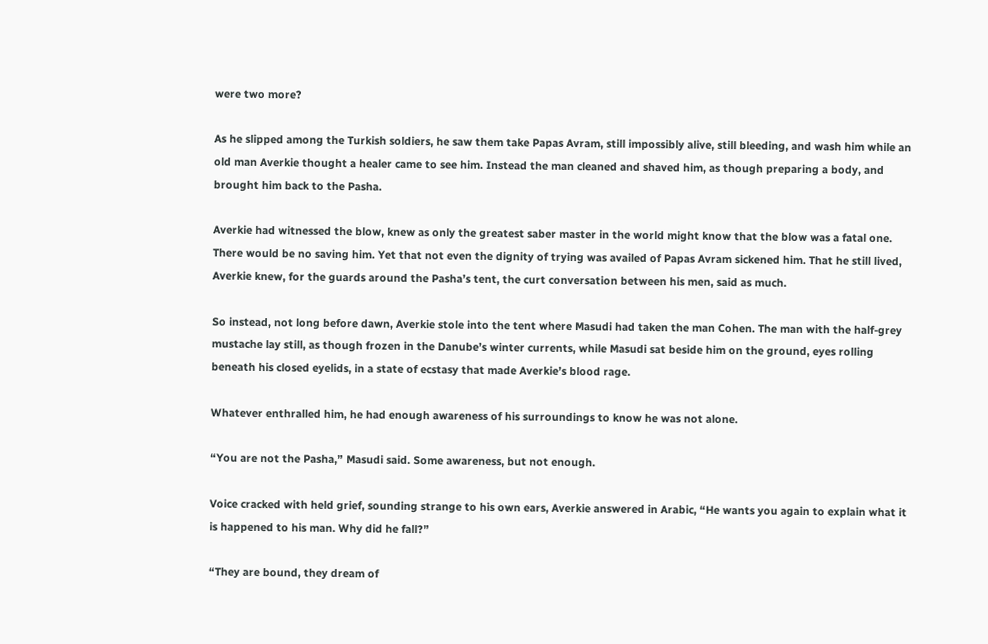were two more?

As he slipped among the Turkish soldiers, he saw them take Papas Avram, still impossibly alive, still bleeding, and wash him while an old man Averkie thought a healer came to see him. Instead the man cleaned and shaved him, as though preparing a body, and brought him back to the Pasha.

Averkie had witnessed the blow, knew as only the greatest saber master in the world might know that the blow was a fatal one. There would be no saving him. Yet that not even the dignity of trying was availed of Papas Avram sickened him. That he still lived, Averkie knew, for the guards around the Pasha’s tent, the curt conversation between his men, said as much.

So instead, not long before dawn, Averkie stole into the tent where Masudi had taken the man Cohen. The man with the half-grey mustache lay still, as though frozen in the Danube’s winter currents, while Masudi sat beside him on the ground, eyes rolling beneath his closed eyelids, in a state of ecstasy that made Averkie’s blood rage.

Whatever enthralled him, he had enough awareness of his surroundings to know he was not alone.

“You are not the Pasha,” Masudi said. Some awareness, but not enough.

Voice cracked with held grief, sounding strange to his own ears, Averkie answered in Arabic, “He wants you again to explain what it is happened to his man. Why did he fall?”

“They are bound, they dream of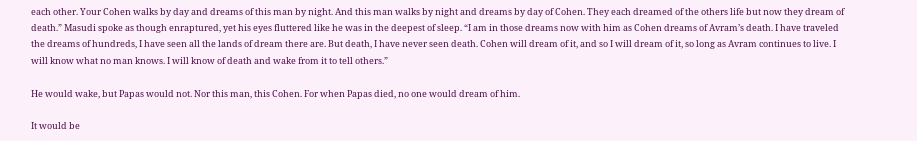each other. Your Cohen walks by day and dreams of this man by night. And this man walks by night and dreams by day of Cohen. They each dreamed of the others life but now they dream of death.” Masudi spoke as though enraptured, yet his eyes fluttered like he was in the deepest of sleep. “I am in those dreams now with him as Cohen dreams of Avram’s death. I have traveled the dreams of hundreds, I have seen all the lands of dream there are. But death, I have never seen death. Cohen will dream of it, and so I will dream of it, so long as Avram continues to live. I will know what no man knows. I will know of death and wake from it to tell others.”

He would wake, but Papas would not. Nor this man, this Cohen. For when Papas died, no one would dream of him.

It would be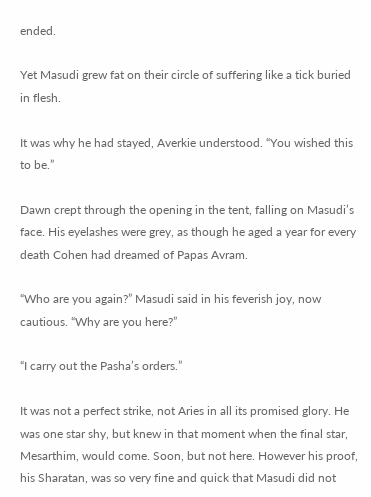ended.

Yet Masudi grew fat on their circle of suffering like a tick buried in flesh.

It was why he had stayed, Averkie understood. “You wished this to be.”

Dawn crept through the opening in the tent, falling on Masudi’s face. His eyelashes were grey, as though he aged a year for every death Cohen had dreamed of Papas Avram.

“Who are you again?” Masudi said in his feverish joy, now cautious. “Why are you here?”

“I carry out the Pasha’s orders.”

It was not a perfect strike, not Aries in all its promised glory. He was one star shy, but knew in that moment when the final star, Mesarthim, would come. Soon, but not here. However his proof, his Sharatan, was so very fine and quick that Masudi did not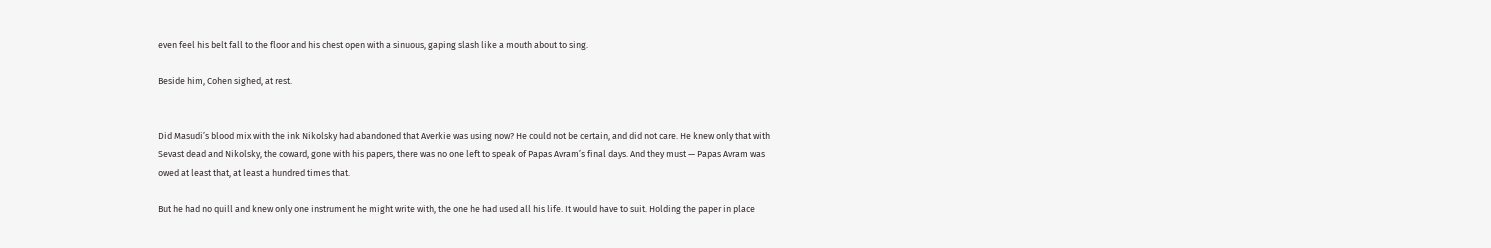even feel his belt fall to the floor and his chest open with a sinuous, gaping slash like a mouth about to sing.

Beside him, Cohen sighed, at rest.


Did Masudi’s blood mix with the ink Nikolsky had abandoned that Averkie was using now? He could not be certain, and did not care. He knew only that with Sevast dead and Nikolsky, the coward, gone with his papers, there was no one left to speak of Papas Avram’s final days. And they must — Papas Avram was owed at least that, at least a hundred times that.

But he had no quill and knew only one instrument he might write with, the one he had used all his life. It would have to suit. Holding the paper in place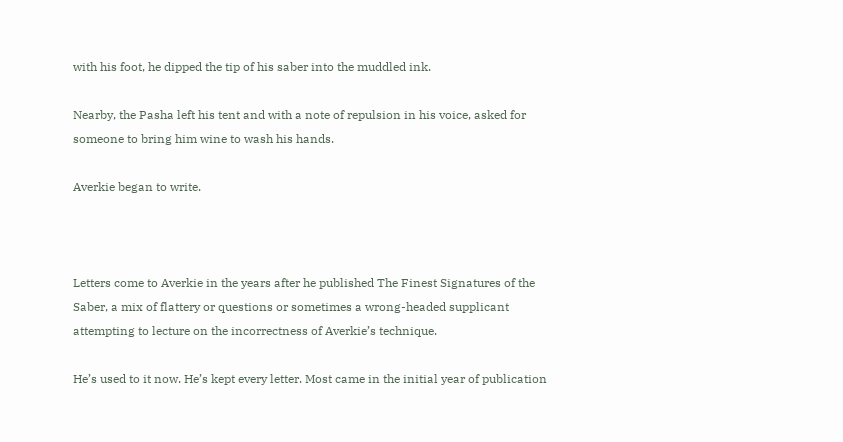with his foot, he dipped the tip of his saber into the muddled ink.

Nearby, the Pasha left his tent and with a note of repulsion in his voice, asked for someone to bring him wine to wash his hands.

Averkie began to write.



Letters come to Averkie in the years after he published The Finest Signatures of the Saber, a mix of flattery or questions or sometimes a wrong-headed supplicant attempting to lecture on the incorrectness of Averkie’s technique.

He’s used to it now. He’s kept every letter. Most came in the initial year of publication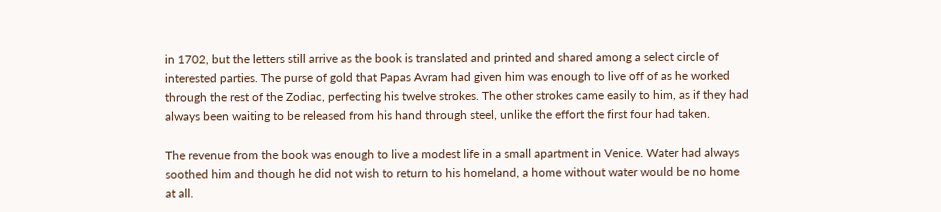in 1702, but the letters still arrive as the book is translated and printed and shared among a select circle of interested parties. The purse of gold that Papas Avram had given him was enough to live off of as he worked through the rest of the Zodiac, perfecting his twelve strokes. The other strokes came easily to him, as if they had always been waiting to be released from his hand through steel, unlike the effort the first four had taken.

The revenue from the book was enough to live a modest life in a small apartment in Venice. Water had always soothed him and though he did not wish to return to his homeland, a home without water would be no home at all.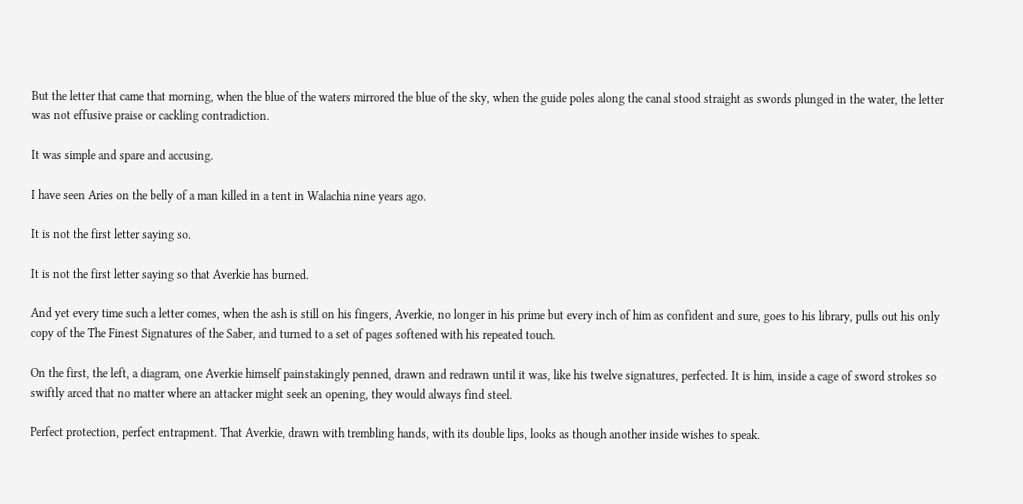But the letter that came that morning, when the blue of the waters mirrored the blue of the sky, when the guide poles along the canal stood straight as swords plunged in the water, the letter was not effusive praise or cackling contradiction.

It was simple and spare and accusing.

I have seen Aries on the belly of a man killed in a tent in Walachia nine years ago.

It is not the first letter saying so.

It is not the first letter saying so that Averkie has burned.

And yet every time such a letter comes, when the ash is still on his fingers, Averkie, no longer in his prime but every inch of him as confident and sure, goes to his library, pulls out his only copy of the The Finest Signatures of the Saber, and turned to a set of pages softened with his repeated touch.

On the first, the left, a diagram, one Averkie himself painstakingly penned, drawn and redrawn until it was, like his twelve signatures, perfected. It is him, inside a cage of sword strokes so swiftly arced that no matter where an attacker might seek an opening, they would always find steel.

Perfect protection, perfect entrapment. That Averkie, drawn with trembling hands, with its double lips, looks as though another inside wishes to speak.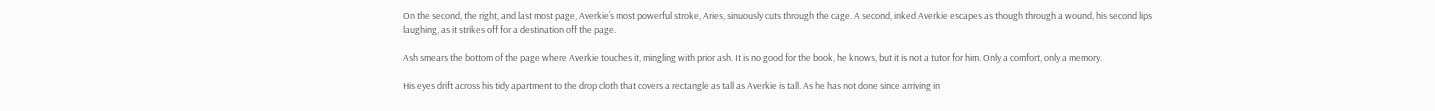On the second, the right, and last most page, Averkie’s most powerful stroke, Aries, sinuously cuts through the cage. A second, inked Averkie escapes as though through a wound, his second lips laughing, as it strikes off for a destination off the page.

Ash smears the bottom of the page where Averkie touches it, mingling with prior ash. It is no good for the book, he knows, but it is not a tutor for him. Only a comfort, only a memory.

His eyes drift across his tidy apartment to the drop cloth that covers a rectangle as tall as Averkie is tall. As he has not done since arriving in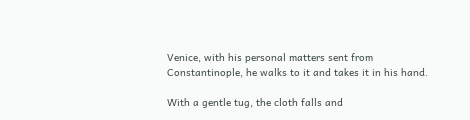Venice, with his personal matters sent from Constantinople, he walks to it and takes it in his hand.

With a gentle tug, the cloth falls and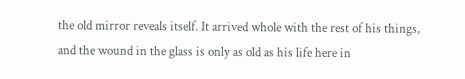the old mirror reveals itself. It arrived whole with the rest of his things, and the wound in the glass is only as old as his life here in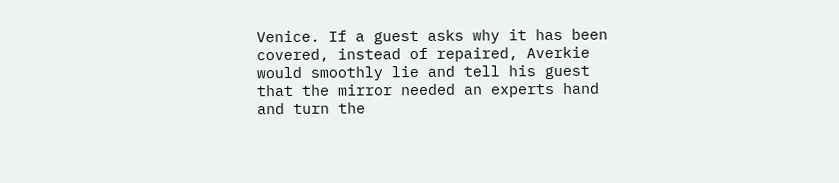Venice. If a guest asks why it has been covered, instead of repaired, Averkie would smoothly lie and tell his guest that the mirror needed an experts hand and turn the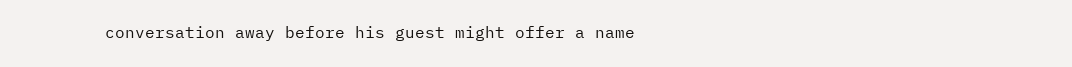conversation away before his guest might offer a name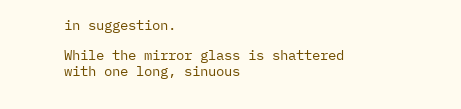in suggestion.

While the mirror glass is shattered with one long, sinuous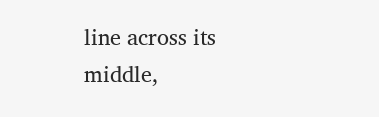line across its middle,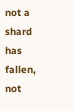not a shard has fallen, not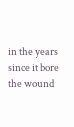in the years since it bore the wound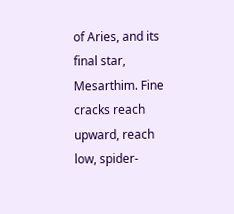of Aries, and its final star, Mesarthim. Fine cracks reach upward, reach low, spider-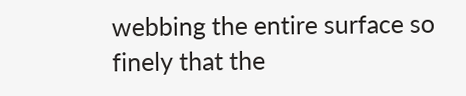webbing the entire surface so finely that the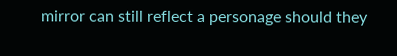mirror can still reflect a personage should they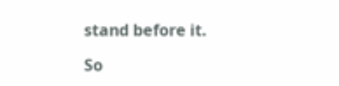stand before it.

So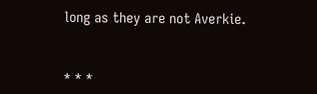long as they are not Averkie.


* * *